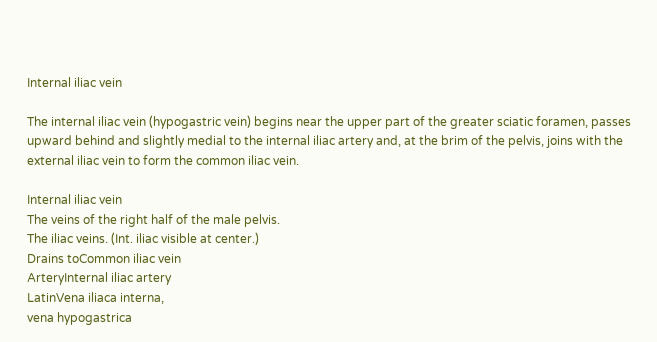Internal iliac vein

The internal iliac vein (hypogastric vein) begins near the upper part of the greater sciatic foramen, passes upward behind and slightly medial to the internal iliac artery and, at the brim of the pelvis, joins with the external iliac vein to form the common iliac vein.

Internal iliac vein
The veins of the right half of the male pelvis.
The iliac veins. (Int. iliac visible at center.)
Drains toCommon iliac vein
ArteryInternal iliac artery
LatinVena iliaca interna,
vena hypogastrica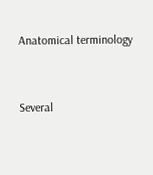Anatomical terminology


Several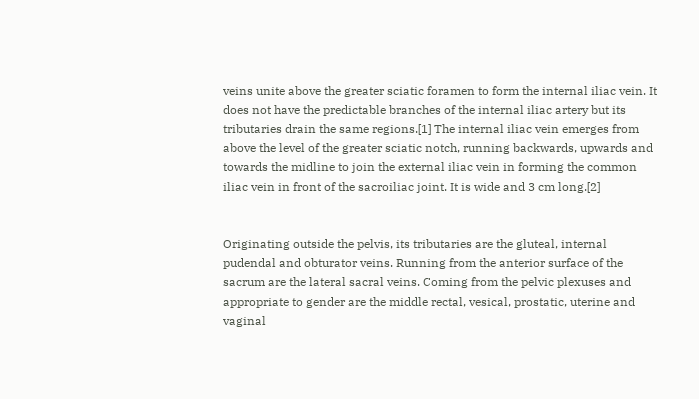veins unite above the greater sciatic foramen to form the internal iliac vein. It does not have the predictable branches of the internal iliac artery but its tributaries drain the same regions.[1] The internal iliac vein emerges from above the level of the greater sciatic notch, running backwards, upwards and towards the midline to join the external iliac vein in forming the common iliac vein in front of the sacroiliac joint. It is wide and 3 cm long.[2]


Originating outside the pelvis, its tributaries are the gluteal, internal pudendal and obturator veins. Running from the anterior surface of the sacrum are the lateral sacral veins. Coming from the pelvic plexuses and appropriate to gender are the middle rectal, vesical, prostatic, uterine and vaginal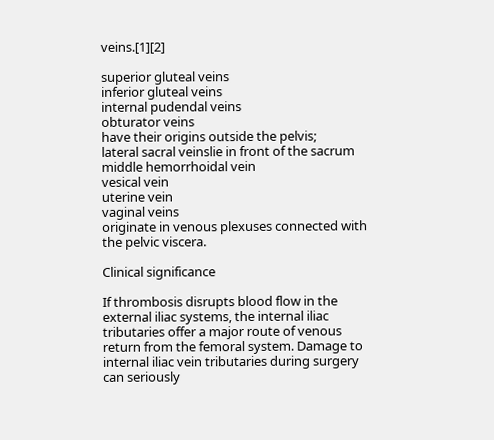veins.[1][2]

superior gluteal veins
inferior gluteal veins
internal pudendal veins
obturator veins
have their origins outside the pelvis;
lateral sacral veinslie in front of the sacrum
middle hemorrhoidal vein
vesical vein
uterine vein
vaginal veins
originate in venous plexuses connected with the pelvic viscera.

Clinical significance

If thrombosis disrupts blood flow in the external iliac systems, the internal iliac tributaries offer a major route of venous return from the femoral system. Damage to internal iliac vein tributaries during surgery can seriously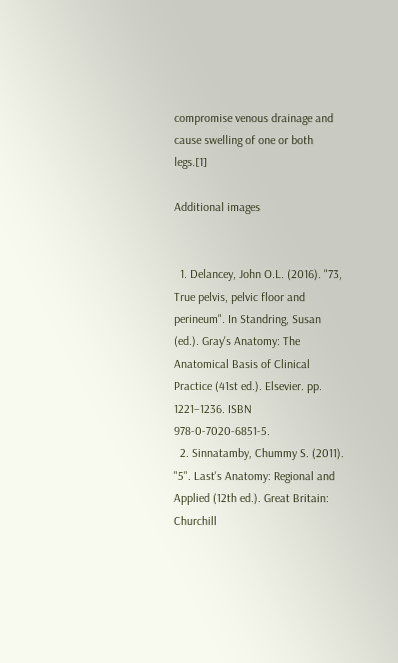compromise venous drainage and cause swelling of one or both legs.[1]

Additional images


  1. Delancey, John O.L. (2016). "73, True pelvis, pelvic floor and perineum". In Standring, Susan (ed.). Gray's Anatomy: The Anatomical Basis of Clinical Practice (41st ed.). Elsevier. pp. 1221–1236. ISBN 978-0-7020-6851-5.
  2. Sinnatamby, Chummy S. (2011). "5". Last's Anatomy: Regional and Applied (12th ed.). Great Britain: Churchill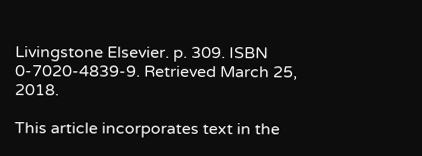Livingstone Elsevier. p. 309. ISBN 0-7020-4839-9. Retrieved March 25, 2018.

This article incorporates text in the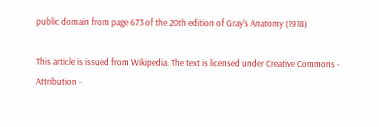public domain from page 673 of the 20th edition of Gray's Anatomy (1918)

This article is issued from Wikipedia. The text is licensed under Creative Commons - Attribution -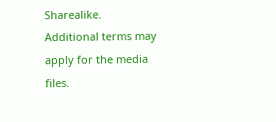Sharealike. Additional terms may apply for the media files.